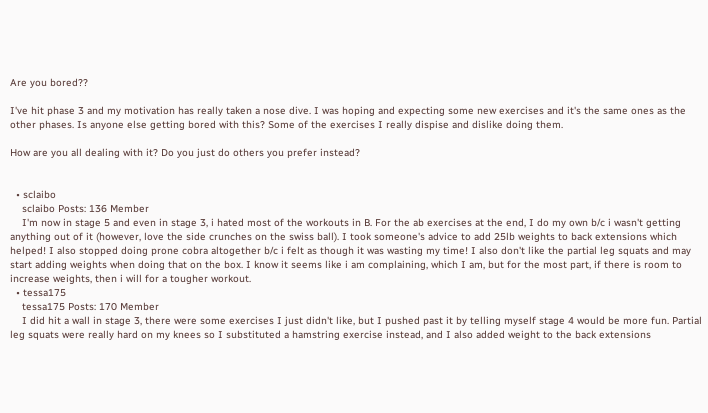Are you bored??

I've hit phase 3 and my motivation has really taken a nose dive. I was hoping and expecting some new exercises and it's the same ones as the other phases. Is anyone else getting bored with this? Some of the exercises I really dispise and dislike doing them.

How are you all dealing with it? Do you just do others you prefer instead?


  • sclaibo
    sclaibo Posts: 136 Member
    I'm now in stage 5 and even in stage 3, i hated most of the workouts in B. For the ab exercises at the end, I do my own b/c i wasn't getting anything out of it (however, love the side crunches on the swiss ball). I took someone's advice to add 25lb weights to back extensions which helped! I also stopped doing prone cobra altogether b/c i felt as though it was wasting my time! I also don't like the partial leg squats and may start adding weights when doing that on the box. I know it seems like i am complaining, which I am, but for the most part, if there is room to increase weights, then i will for a tougher workout.
  • tessa175
    tessa175 Posts: 170 Member
    I did hit a wall in stage 3, there were some exercises I just didn't like, but I pushed past it by telling myself stage 4 would be more fun. Partial leg squats were really hard on my knees so I substituted a hamstring exercise instead, and I also added weight to the back extensions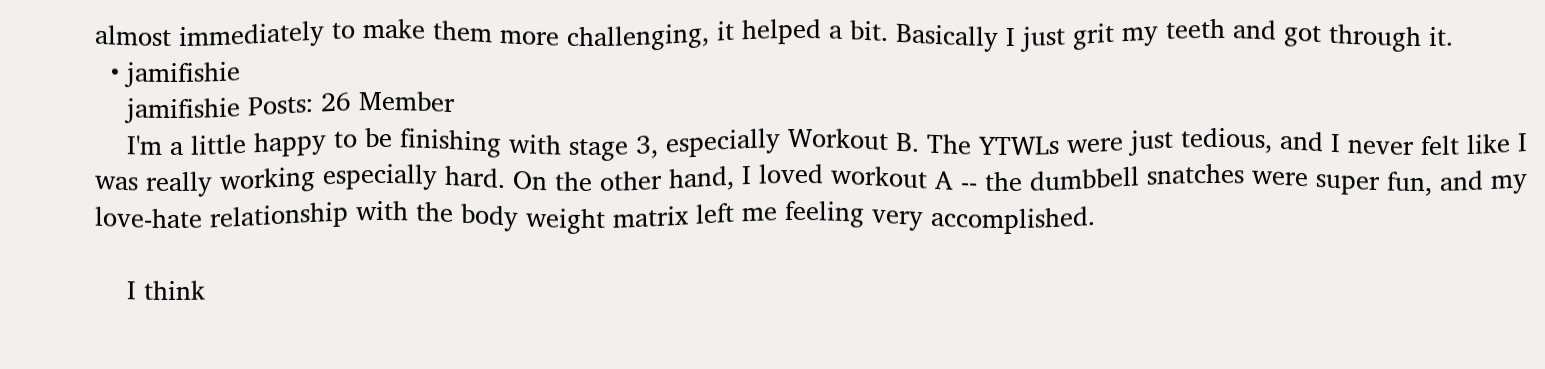almost immediately to make them more challenging, it helped a bit. Basically I just grit my teeth and got through it.
  • jamifishie
    jamifishie Posts: 26 Member
    I'm a little happy to be finishing with stage 3, especially Workout B. The YTWLs were just tedious, and I never felt like I was really working especially hard. On the other hand, I loved workout A -- the dumbbell snatches were super fun, and my love-hate relationship with the body weight matrix left me feeling very accomplished.

    I think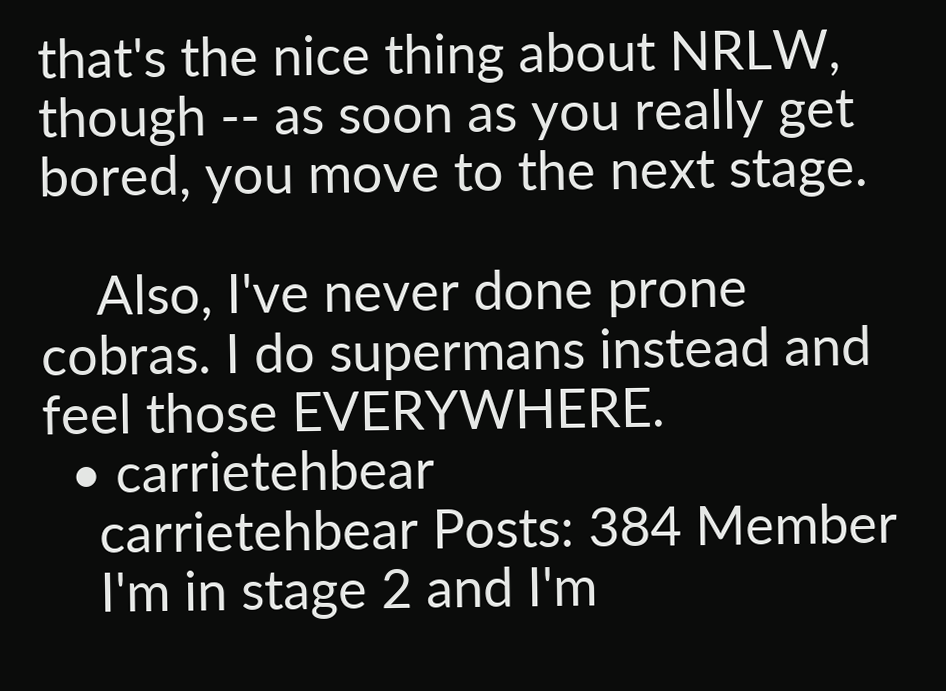that's the nice thing about NRLW, though -- as soon as you really get bored, you move to the next stage.

    Also, I've never done prone cobras. I do supermans instead and feel those EVERYWHERE.
  • carrietehbear
    carrietehbear Posts: 384 Member
    I'm in stage 2 and I'm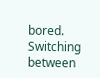bored. Switching between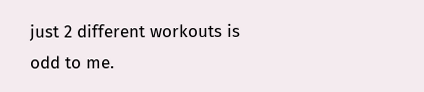just 2 different workouts is odd to me.